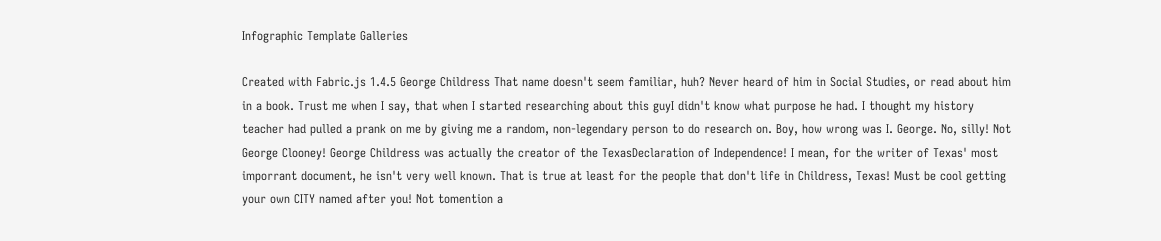Infographic Template Galleries

Created with Fabric.js 1.4.5 George Childress That name doesn't seem familiar, huh? Never heard of him in Social Studies, or read about him in a book. Trust me when I say, that when I started researching about this guyI didn't know what purpose he had. I thought my history teacher had pulled a prank on me by giving me a random, non-legendary person to do research on. Boy, how wrong was I. George. No, silly! Not George Clooney! George Childress was actually the creator of the TexasDeclaration of Independence! I mean, for the writer of Texas' most imporrant document, he isn't very well known. That is true at least for the people that don't life in Childress, Texas! Must be cool getting your own CITY named after you! Not tomention a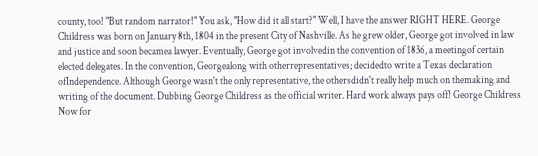county, too! "But random narrator!" You ask, "How did it all start?" Well, I have the answer RIGHT HERE. George Childress was born on January 8th, 1804 in the present City of Nashville. As he grew older, George got involved in law and justice and soon becamea lawyer. Eventually, George got involvedin the convention of 1836, a meetingof certain elected delegates. In the convention, Georgealong with otherrepresentatives; decidedto write a Texas declaration ofIndependence. Although George wasn't the only representative, the othersdidn't really help much on themaking and writing of the document. Dubbing George Childress as the official writer. Hard work always pays off! George Childress Now for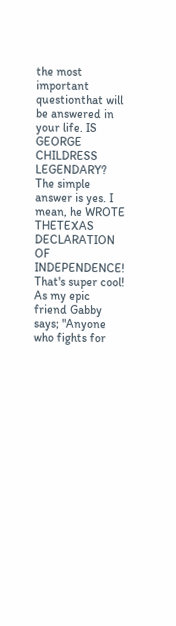the most important questionthat will be answered in your life. IS GEORGE CHILDRESS LEGENDARY? The simple answer is yes. I mean, he WROTE THETEXAS DECLARATION OF INDEPENDENCE! That's super cool! As my epic friend Gabby says; "Anyone who fights for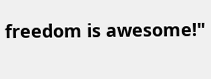freedom is awesome!"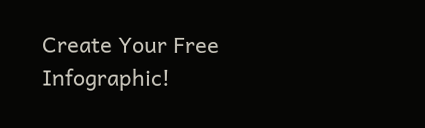Create Your Free Infographic!